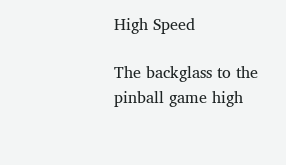High Speed

The backglass to the pinball game high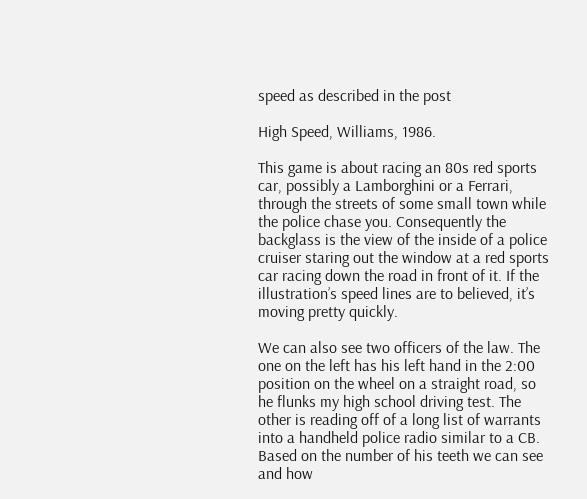speed as described in the post

High Speed, Williams, 1986.

This game is about racing an 80s red sports car, possibly a Lamborghini or a Ferrari, through the streets of some small town while the police chase you. Consequently the backglass is the view of the inside of a police cruiser staring out the window at a red sports car racing down the road in front of it. If the illustration’s speed lines are to believed, it’s moving pretty quickly.

We can also see two officers of the law. The one on the left has his left hand in the 2:00 position on the wheel on a straight road, so he flunks my high school driving test. The other is reading off of a long list of warrants into a handheld police radio similar to a CB. Based on the number of his teeth we can see and how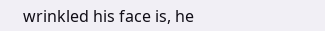wrinkled his face is, he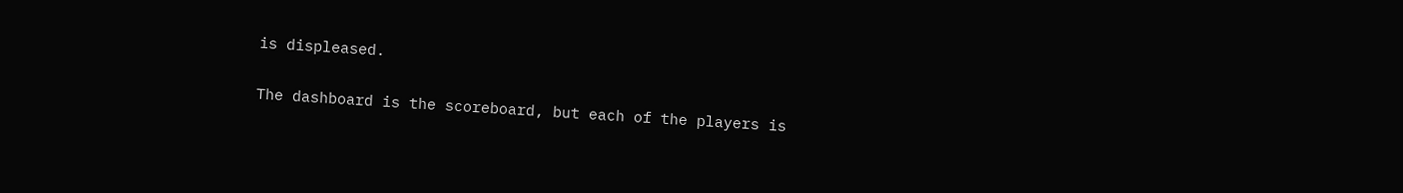is displeased.

The dashboard is the scoreboard, but each of the players is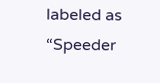labeled as “Speeder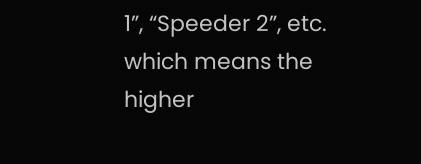1”, “Speeder 2”, etc. which means the higher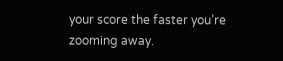your score the faster you’re zooming away.